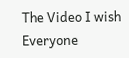The Video I wish Everyone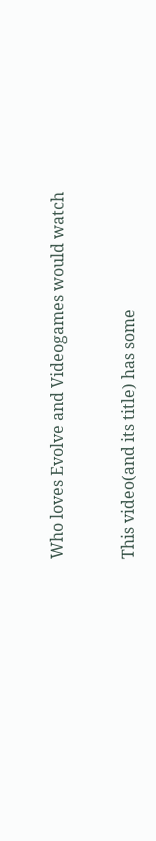Who loves Evolve and Videogames would watch


This video(and its title) has some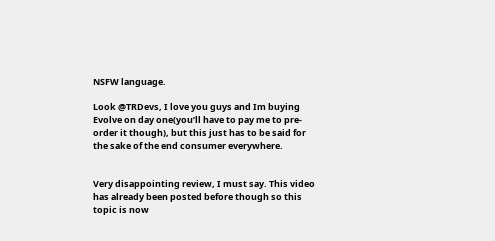NSFW language.

Look @TRDevs, I love you guys and Im buying Evolve on day one(you’ll have to pay me to pre-order it though), but this just has to be said for the sake of the end consumer everywhere.


Very disappointing review, I must say. This video has already been posted before though so this topic is now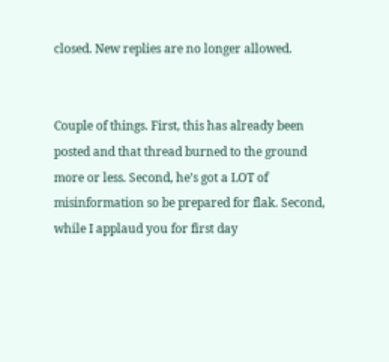closed. New replies are no longer allowed.


Couple of things. First, this has already been posted and that thread burned to the ground more or less. Second, he’s got a LOT of misinformation so be prepared for flak. Second, while I applaud you for first day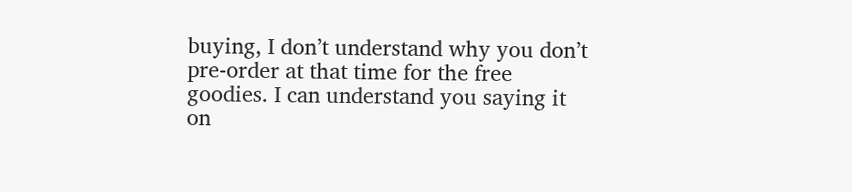buying, I don’t understand why you don’t pre-order at that time for the free goodies. I can understand you saying it on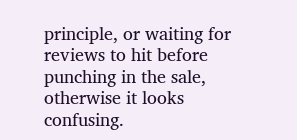principle, or waiting for reviews to hit before punching in the sale, otherwise it looks confusing.